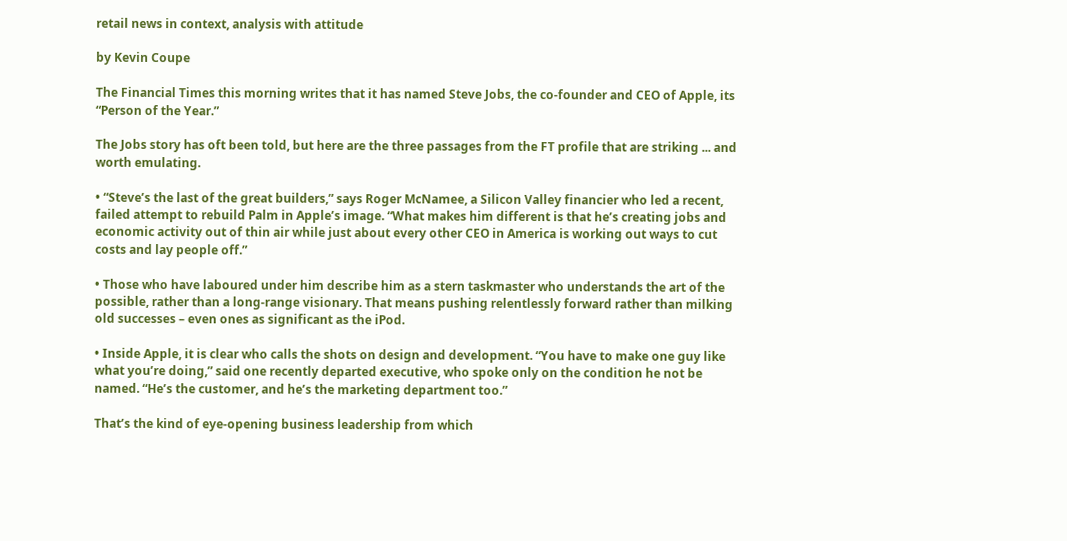retail news in context, analysis with attitude

by Kevin Coupe

The Financial Times this morning writes that it has named Steve Jobs, the co-founder and CEO of Apple, its “Person of the Year.”

The Jobs story has oft been told, but here are the three passages from the FT profile that are striking ... and worth emulating.

• “Steve’s the last of the great builders,” says Roger McNamee, a Silicon Valley financier who led a recent, failed attempt to rebuild Palm in Apple’s image. “What makes him different is that he’s creating jobs and economic activity out of thin air while just about every other CEO in America is working out ways to cut costs and lay people off.”

• Those who have laboured under him describe him as a stern taskmaster who understands the art of the possible, rather than a long-range visionary. That means pushing relentlessly forward rather than milking old successes – even ones as significant as the iPod.

• Inside Apple, it is clear who calls the shots on design and development. “You have to make one guy like what you’re doing,” said one recently departed executive, who spoke only on the condition he not be named. “He’s the customer, and he’s the marketing department too.”

That’s the kind of eye-opening business leadership from which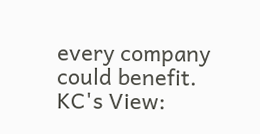every company could benefit.
KC's View: